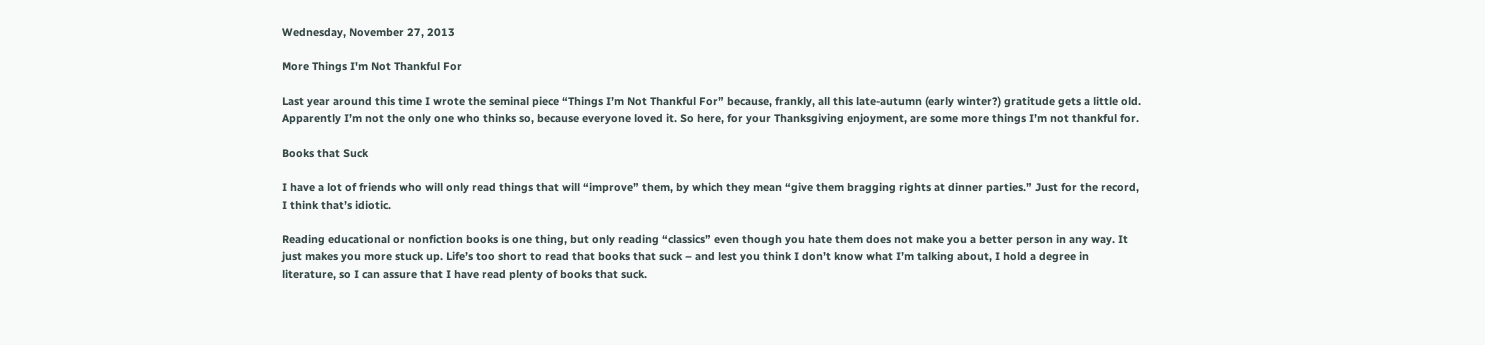Wednesday, November 27, 2013

More Things I'm Not Thankful For

Last year around this time I wrote the seminal piece “Things I’m Not Thankful For” because, frankly, all this late-autumn (early winter?) gratitude gets a little old. Apparently I’m not the only one who thinks so, because everyone loved it. So here, for your Thanksgiving enjoyment, are some more things I’m not thankful for.

Books that Suck

I have a lot of friends who will only read things that will “improve” them, by which they mean “give them bragging rights at dinner parties.” Just for the record, I think that’s idiotic.

Reading educational or nonfiction books is one thing, but only reading “classics” even though you hate them does not make you a better person in any way. It just makes you more stuck up. Life’s too short to read that books that suck – and lest you think I don’t know what I’m talking about, I hold a degree in literature, so I can assure that I have read plenty of books that suck.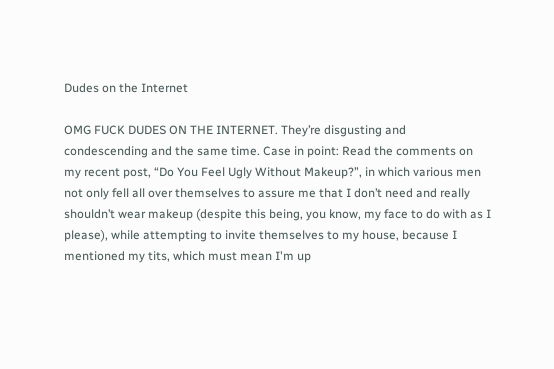Dudes on the Internet

OMG FUCK DUDES ON THE INTERNET. They’re disgusting and condescending and the same time. Case in point: Read the comments on my recent post, “Do You Feel Ugly Without Makeup?”, in which various men not only fell all over themselves to assure me that I don’t need and really shouldn’t wear makeup (despite this being, you know, my face to do with as I please), while attempting to invite themselves to my house, because I mentioned my tits, which must mean I'm up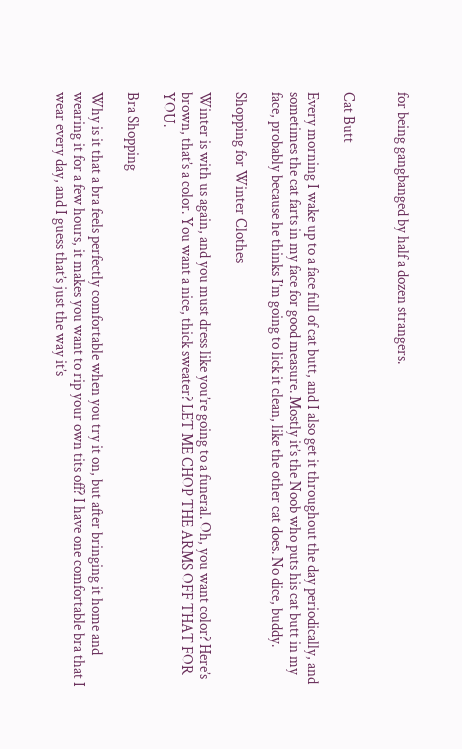for being gangbanged by half a dozen strangers.


Cat Butt

Every morning I wake up to a face full of cat butt, and I also get it throughout the day periodically, and sometimes the cat farts in my face for good measure. Mostly it’s the Noob who puts his cat butt in my face, probably because he thinks I’m going to lick it clean, like the other cat does. No dice, buddy.

Shopping for Winter Clothes

Winter is with us again, and you must dress like you’re going to a funeral. Oh, you want color? Here’s brown, that’s a color. You want a nice, thick sweater? LET ME CHOP THE ARMS OFF THAT FOR YOU.

Bra Shopping

Why is it that a bra feels perfectly comfortable when you try it on, but after bringing it home and wearing it for a few hours, it makes you want to rip your own tits off? I have one comfortable bra that I wear every day, and I guess that’s just the way it’s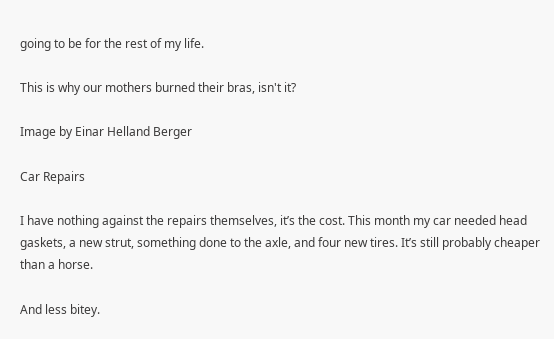going to be for the rest of my life.

This is why our mothers burned their bras, isn't it?

Image by Einar Helland Berger

Car Repairs

I have nothing against the repairs themselves, it’s the cost. This month my car needed head gaskets, a new strut, something done to the axle, and four new tires. It’s still probably cheaper than a horse.

And less bitey.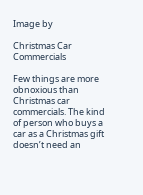Image by

Christmas Car Commercials

Few things are more obnoxious than Christmas car commercials. The kind of person who buys a car as a Christmas gift doesn’t need an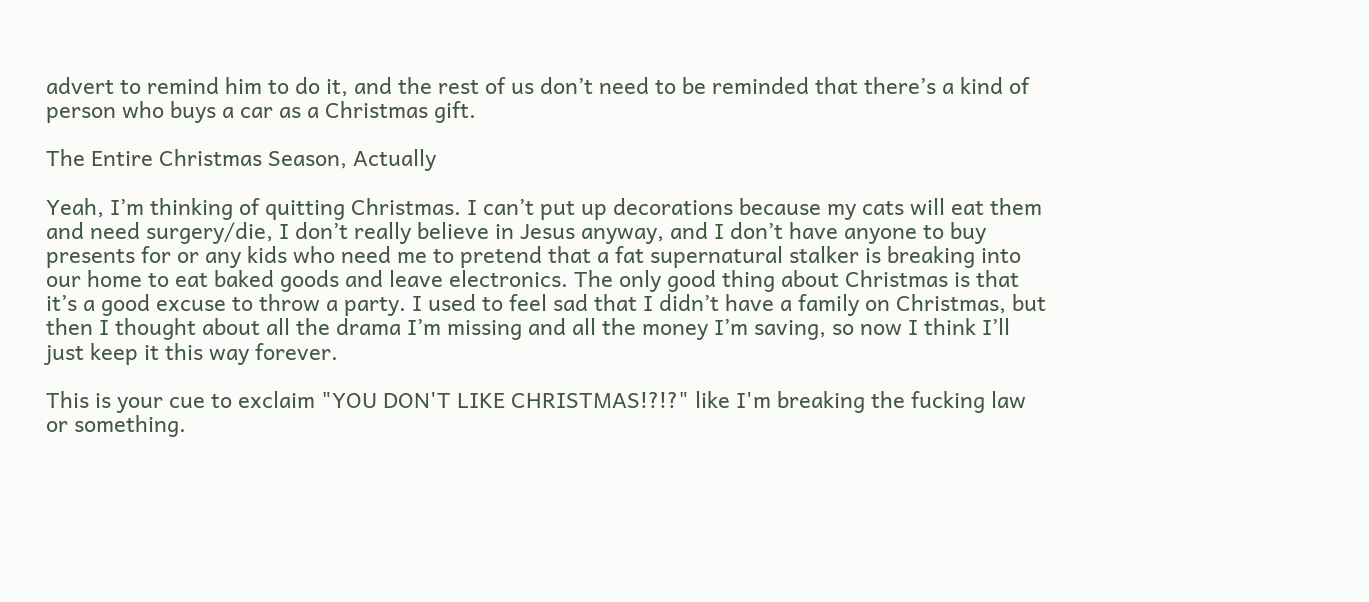advert to remind him to do it, and the rest of us don’t need to be reminded that there’s a kind of person who buys a car as a Christmas gift.

The Entire Christmas Season, Actually

Yeah, I’m thinking of quitting Christmas. I can’t put up decorations because my cats will eat them and need surgery/die, I don’t really believe in Jesus anyway, and I don’t have anyone to buy presents for or any kids who need me to pretend that a fat supernatural stalker is breaking into our home to eat baked goods and leave electronics. The only good thing about Christmas is that it’s a good excuse to throw a party. I used to feel sad that I didn’t have a family on Christmas, but then I thought about all the drama I’m missing and all the money I’m saving, so now I think I’ll just keep it this way forever.

This is your cue to exclaim "YOU DON'T LIKE CHRISTMAS!?!?" like I'm breaking the fucking law or something.